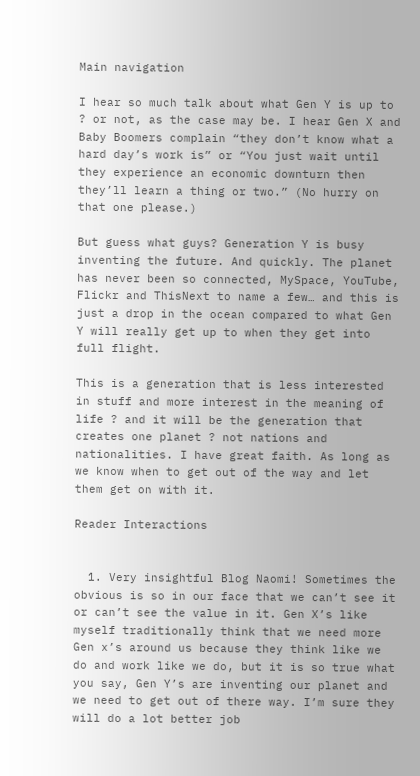Main navigation

I hear so much talk about what Gen Y is up to ? or not, as the case may be. I hear Gen X and Baby Boomers complain “they don’t know what a hard day’s work is” or “You just wait until they experience an economic downturn then they’ll learn a thing or two.” (No hurry on that one please.)

But guess what guys? Generation Y is busy inventing the future. And quickly. The planet has never been so connected, MySpace, YouTube, Flickr and ThisNext to name a few… and this is just a drop in the ocean compared to what Gen Y will really get up to when they get into full flight.

This is a generation that is less interested in stuff and more interest in the meaning of life ? and it will be the generation that creates one planet ? not nations and nationalities. I have great faith. As long as we know when to get out of the way and let them get on with it.

Reader Interactions


  1. Very insightful Blog Naomi! Sometimes the obvious is so in our face that we can’t see it or can’t see the value in it. Gen X’s like myself traditionally think that we need more Gen x’s around us because they think like we do and work like we do, but it is so true what you say, Gen Y’s are inventing our planet and we need to get out of there way. I’m sure they will do a lot better job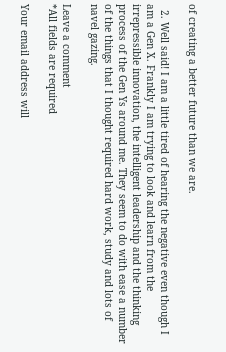of creating a better future than we are.

  2. Well said! I am a little tired of hearing the negative even though I am a Gen X. Frankly I am trying to look and learn from the irrepressible innovation, the intelligent leadership and the thinking process of the Gen Ys around me. They seem to do with ease a number of the things that I thought required hard work, study and lots of navel gazing.

Leave a comment
*All fields are required

Your email address will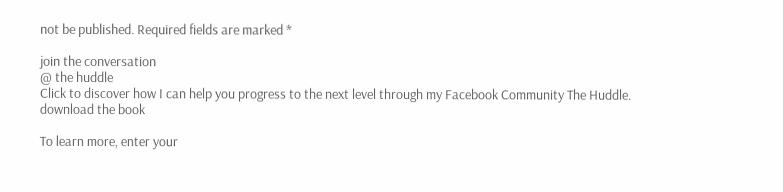not be published. Required fields are marked *

join the conversation
@ the huddle
Click to discover how I can help you progress to the next level through my Facebook Community The Huddle.
download the book

To learn more, enter your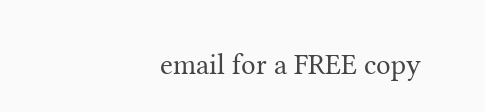email for a FREE copy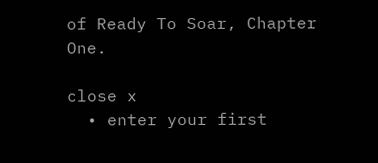of Ready To Soar, Chapter One.

close x
  • enter your first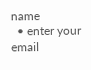name
  • enter your email